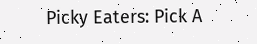Picky Eaters: Pick A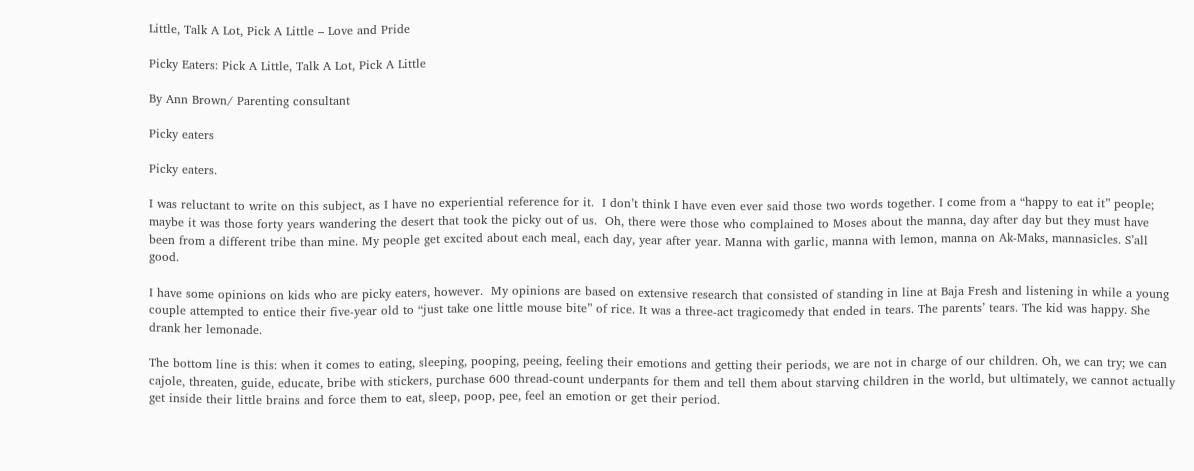Little, Talk A Lot, Pick A Little – Love and Pride

Picky Eaters: Pick A Little, Talk A Lot, Pick A Little

By Ann Brown/ Parenting consultant

Picky eaters

Picky eaters.

I was reluctant to write on this subject, as I have no experiential reference for it.  I don’t think I have even ever said those two words together. I come from a “happy to eat it” people; maybe it was those forty years wandering the desert that took the picky out of us.  Oh, there were those who complained to Moses about the manna, day after day but they must have been from a different tribe than mine. My people get excited about each meal, each day, year after year. Manna with garlic, manna with lemon, manna on Ak-Maks, mannasicles. S’all good.

I have some opinions on kids who are picky eaters, however.  My opinions are based on extensive research that consisted of standing in line at Baja Fresh and listening in while a young couple attempted to entice their five-year old to “just take one little mouse bite” of rice. It was a three-act tragicomedy that ended in tears. The parents’ tears. The kid was happy. She drank her lemonade.

The bottom line is this: when it comes to eating, sleeping, pooping, peeing, feeling their emotions and getting their periods, we are not in charge of our children. Oh, we can try; we can cajole, threaten, guide, educate, bribe with stickers, purchase 600 thread-count underpants for them and tell them about starving children in the world, but ultimately, we cannot actually get inside their little brains and force them to eat, sleep, poop, pee, feel an emotion or get their period.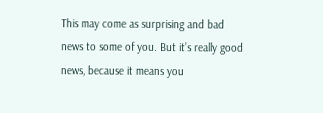This may come as surprising and bad news to some of you. But it’s really good news, because it means you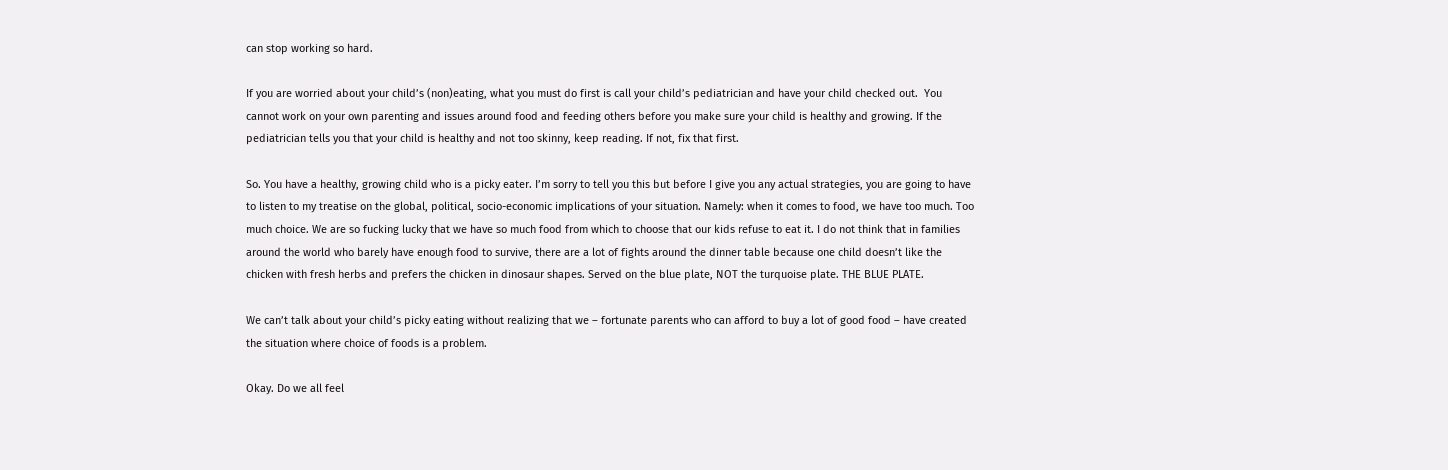can stop working so hard.

If you are worried about your child’s (non)eating, what you must do first is call your child’s pediatrician and have your child checked out.  You cannot work on your own parenting and issues around food and feeding others before you make sure your child is healthy and growing. If the pediatrician tells you that your child is healthy and not too skinny, keep reading. If not, fix that first.

So. You have a healthy, growing child who is a picky eater. I’m sorry to tell you this but before I give you any actual strategies, you are going to have to listen to my treatise on the global, political, socio-economic implications of your situation. Namely: when it comes to food, we have too much. Too much choice. We are so fucking lucky that we have so much food from which to choose that our kids refuse to eat it. I do not think that in families around the world who barely have enough food to survive, there are a lot of fights around the dinner table because one child doesn’t like the chicken with fresh herbs and prefers the chicken in dinosaur shapes. Served on the blue plate, NOT the turquoise plate. THE BLUE PLATE.

We can’t talk about your child’s picky eating without realizing that we – fortunate parents who can afford to buy a lot of good food – have created the situation where choice of foods is a problem.

Okay. Do we all feel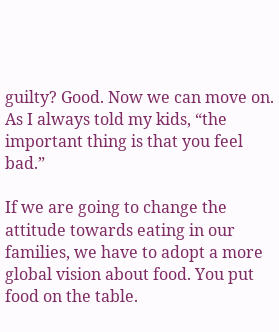guilty? Good. Now we can move on. As I always told my kids, “the important thing is that you feel bad.”

If we are going to change the attitude towards eating in our families, we have to adopt a more global vision about food. You put food on the table.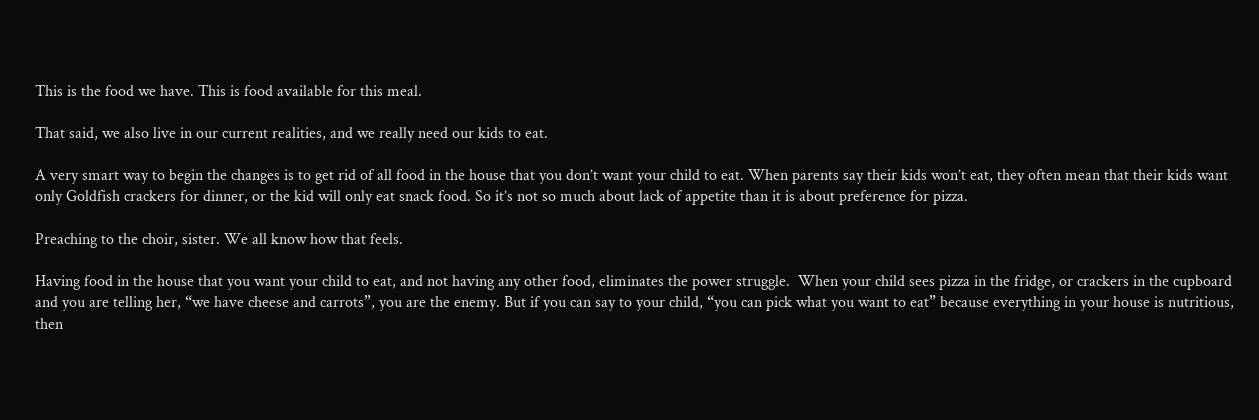This is the food we have. This is food available for this meal.

That said, we also live in our current realities, and we really need our kids to eat.

A very smart way to begin the changes is to get rid of all food in the house that you don’t want your child to eat. When parents say their kids won’t eat, they often mean that their kids want only Goldfish crackers for dinner, or the kid will only eat snack food. So it’s not so much about lack of appetite than it is about preference for pizza.

Preaching to the choir, sister. We all know how that feels.

Having food in the house that you want your child to eat, and not having any other food, eliminates the power struggle.  When your child sees pizza in the fridge, or crackers in the cupboard and you are telling her, “we have cheese and carrots”, you are the enemy. But if you can say to your child, “you can pick what you want to eat” because everything in your house is nutritious, then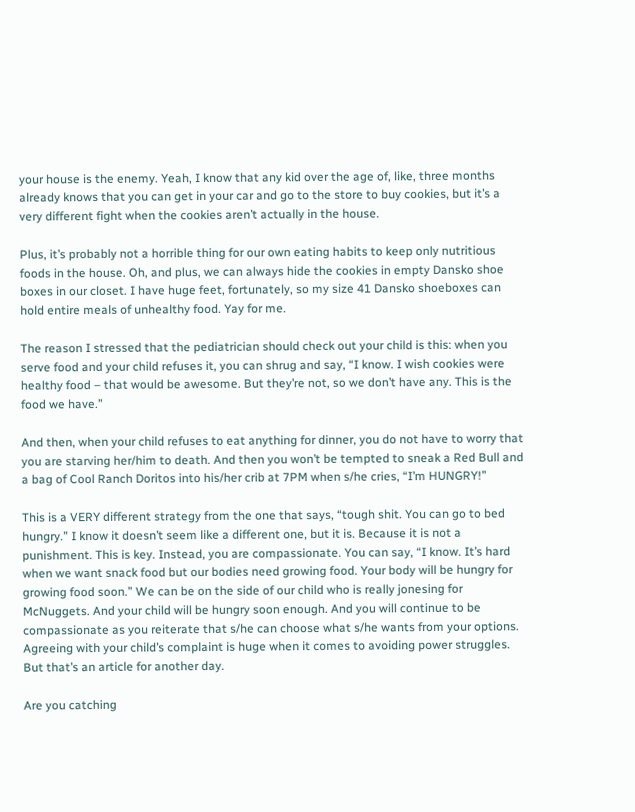your house is the enemy. Yeah, I know that any kid over the age of, like, three months already knows that you can get in your car and go to the store to buy cookies, but it’s a very different fight when the cookies aren’t actually in the house.

Plus, it’s probably not a horrible thing for our own eating habits to keep only nutritious foods in the house. Oh, and plus, we can always hide the cookies in empty Dansko shoe boxes in our closet. I have huge feet, fortunately, so my size 41 Dansko shoeboxes can hold entire meals of unhealthy food. Yay for me.

The reason I stressed that the pediatrician should check out your child is this: when you serve food and your child refuses it, you can shrug and say, “I know. I wish cookies were healthy food – that would be awesome. But they’re not, so we don’t have any. This is the food we have.”

And then, when your child refuses to eat anything for dinner, you do not have to worry that you are starving her/him to death. And then you won’t be tempted to sneak a Red Bull and a bag of Cool Ranch Doritos into his/her crib at 7PM when s/he cries, “I’m HUNGRY!”

This is a VERY different strategy from the one that says, “tough shit. You can go to bed hungry.” I know it doesn’t seem like a different one, but it is. Because it is not a punishment. This is key. Instead, you are compassionate. You can say, “I know. It’s hard when we want snack food but our bodies need growing food. Your body will be hungry for growing food soon.” We can be on the side of our child who is really jonesing for McNuggets. And your child will be hungry soon enough. And you will continue to be compassionate as you reiterate that s/he can choose what s/he wants from your options. Agreeing with your child’s complaint is huge when it comes to avoiding power struggles.  But that’s an article for another day.

Are you catching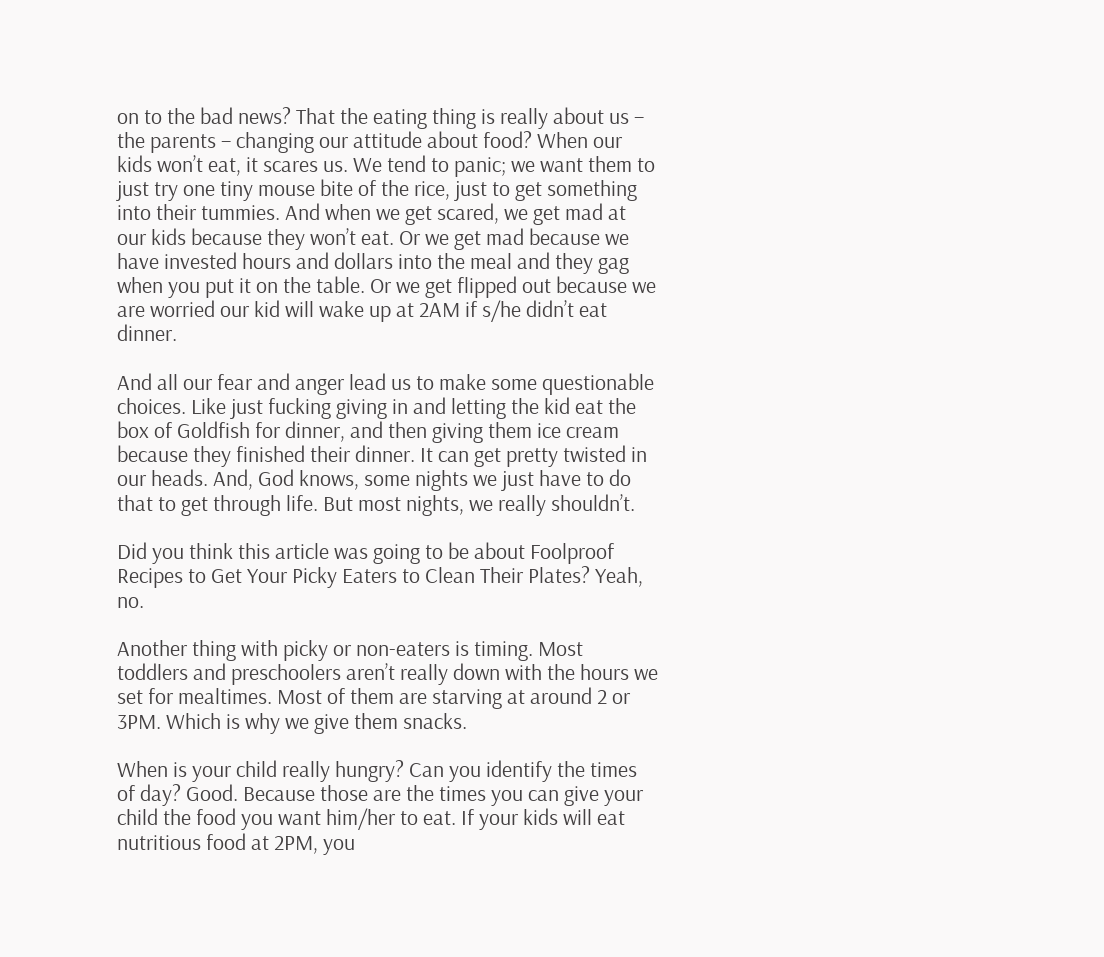on to the bad news? That the eating thing is really about us – the parents – changing our attitude about food? When our kids won’t eat, it scares us. We tend to panic; we want them to just try one tiny mouse bite of the rice, just to get something into their tummies. And when we get scared, we get mad at our kids because they won’t eat. Or we get mad because we have invested hours and dollars into the meal and they gag when you put it on the table. Or we get flipped out because we are worried our kid will wake up at 2AM if s/he didn’t eat dinner.

And all our fear and anger lead us to make some questionable choices. Like just fucking giving in and letting the kid eat the box of Goldfish for dinner, and then giving them ice cream because they finished their dinner. It can get pretty twisted in our heads. And, God knows, some nights we just have to do that to get through life. But most nights, we really shouldn’t.

Did you think this article was going to be about Foolproof Recipes to Get Your Picky Eaters to Clean Their Plates? Yeah, no.

Another thing with picky or non-eaters is timing. Most toddlers and preschoolers aren’t really down with the hours we set for mealtimes. Most of them are starving at around 2 or 3PM. Which is why we give them snacks.

When is your child really hungry? Can you identify the times of day? Good. Because those are the times you can give your child the food you want him/her to eat. If your kids will eat nutritious food at 2PM, you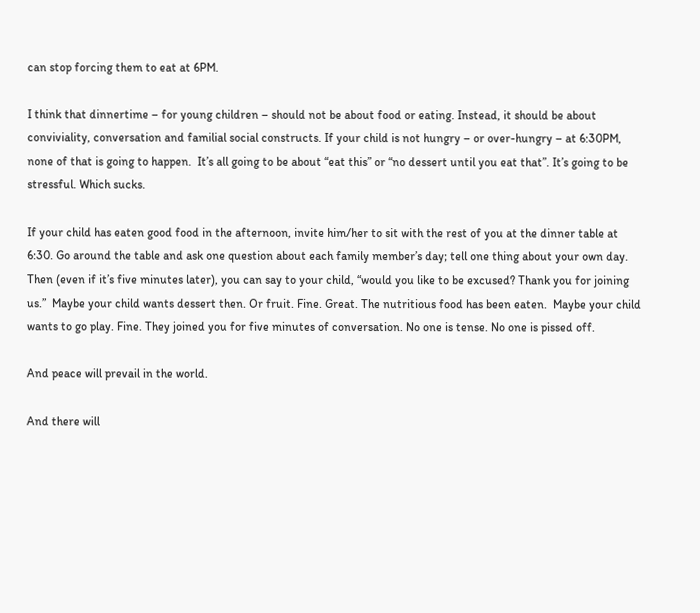can stop forcing them to eat at 6PM.

I think that dinnertime – for young children – should not be about food or eating. Instead, it should be about conviviality, conversation and familial social constructs. If your child is not hungry – or over-hungry – at 6:30PM, none of that is going to happen.  It’s all going to be about “eat this” or “no dessert until you eat that”. It’s going to be stressful. Which sucks.

If your child has eaten good food in the afternoon, invite him/her to sit with the rest of you at the dinner table at 6:30. Go around the table and ask one question about each family member’s day; tell one thing about your own day. Then (even if it’s five minutes later), you can say to your child, “would you like to be excused? Thank you for joining us.”  Maybe your child wants dessert then. Or fruit. Fine. Great. The nutritious food has been eaten.  Maybe your child wants to go play. Fine. They joined you for five minutes of conversation. No one is tense. No one is pissed off.

And peace will prevail in the world.

And there will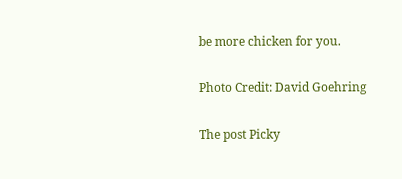be more chicken for you.

Photo Credit: David Goehring

The post Picky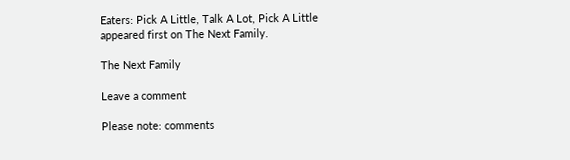Eaters: Pick A Little, Talk A Lot, Pick A Little appeared first on The Next Family.

The Next Family

Leave a comment

Please note: comments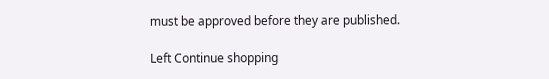must be approved before they are published.

Left Continue shopping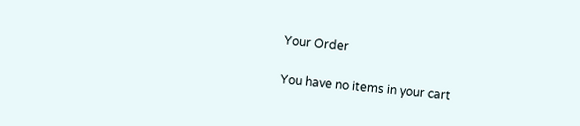Your Order

You have no items in your cart